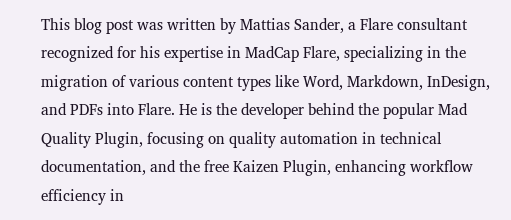This blog post was written by Mattias Sander, a Flare consultant recognized for his expertise in MadCap Flare, specializing in the migration of various content types like Word, Markdown, InDesign, and PDFs into Flare. He is the developer behind the popular Mad Quality Plugin, focusing on quality automation in technical documentation, and the free Kaizen Plugin, enhancing workflow efficiency in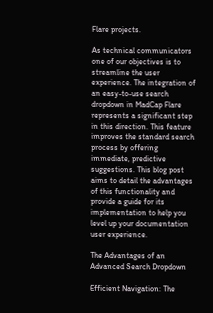Flare projects.

As technical communicators one of our objectives is to streamline the user experience. The integration of an easy-to-use search dropdown in MadCap Flare represents a significant step in this direction. This feature improves the standard search process by offering immediate, predictive suggestions. This blog post aims to detail the advantages of this functionality and provide a guide for its implementation to help you level up your documentation user experience.

The Advantages of an Advanced Search Dropdown

Efficient Navigation: The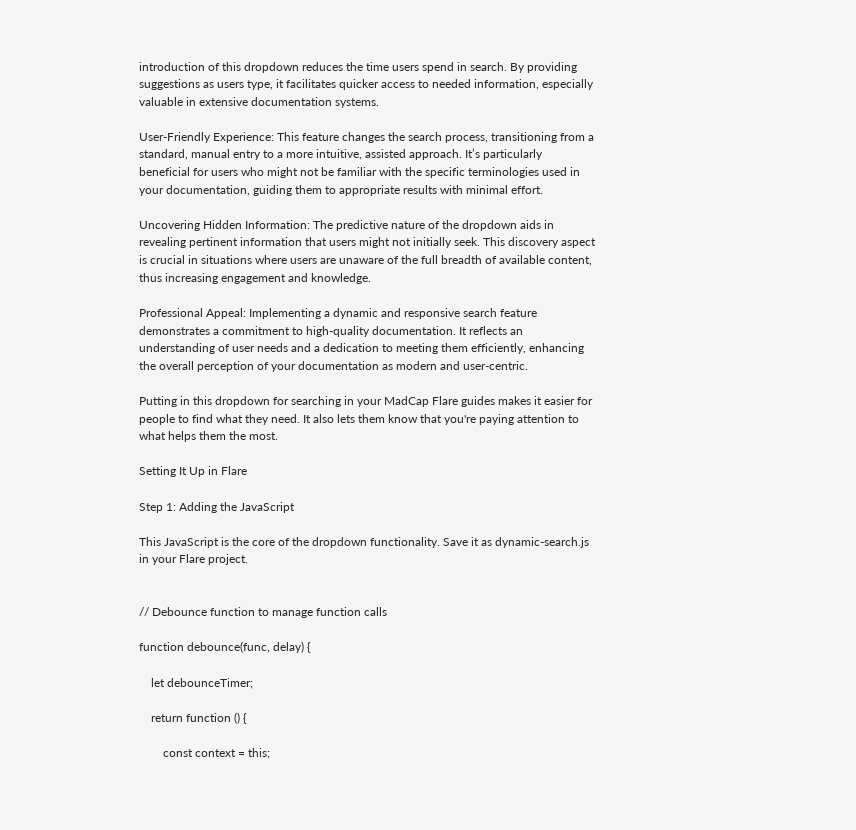introduction of this dropdown reduces the time users spend in search. By providing suggestions as users type, it facilitates quicker access to needed information, especially valuable in extensive documentation systems.

User-Friendly Experience: This feature changes the search process, transitioning from a standard, manual entry to a more intuitive, assisted approach. It’s particularly beneficial for users who might not be familiar with the specific terminologies used in your documentation, guiding them to appropriate results with minimal effort.

Uncovering Hidden Information: The predictive nature of the dropdown aids in revealing pertinent information that users might not initially seek. This discovery aspect is crucial in situations where users are unaware of the full breadth of available content, thus increasing engagement and knowledge.

Professional Appeal: Implementing a dynamic and responsive search feature demonstrates a commitment to high-quality documentation. It reflects an understanding of user needs and a dedication to meeting them efficiently, enhancing the overall perception of your documentation as modern and user-centric.

Putting in this dropdown for searching in your MadCap Flare guides makes it easier for people to find what they need. It also lets them know that you're paying attention to what helps them the most.

Setting It Up in Flare

Step 1: Adding the JavaScript

This JavaScript is the core of the dropdown functionality. Save it as dynamic-search.js in your Flare project.


// Debounce function to manage function calls

function debounce(func, delay) {

    let debounceTimer;

    return function () {

        const context = this;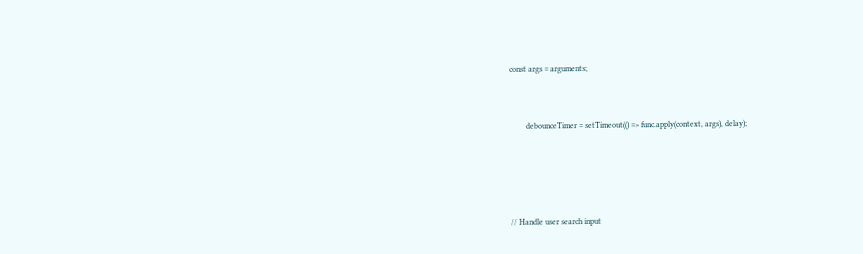const args = arguments;


        debounceTimer = setTimeout(() => func.apply(context, args), delay);




// Handle user search input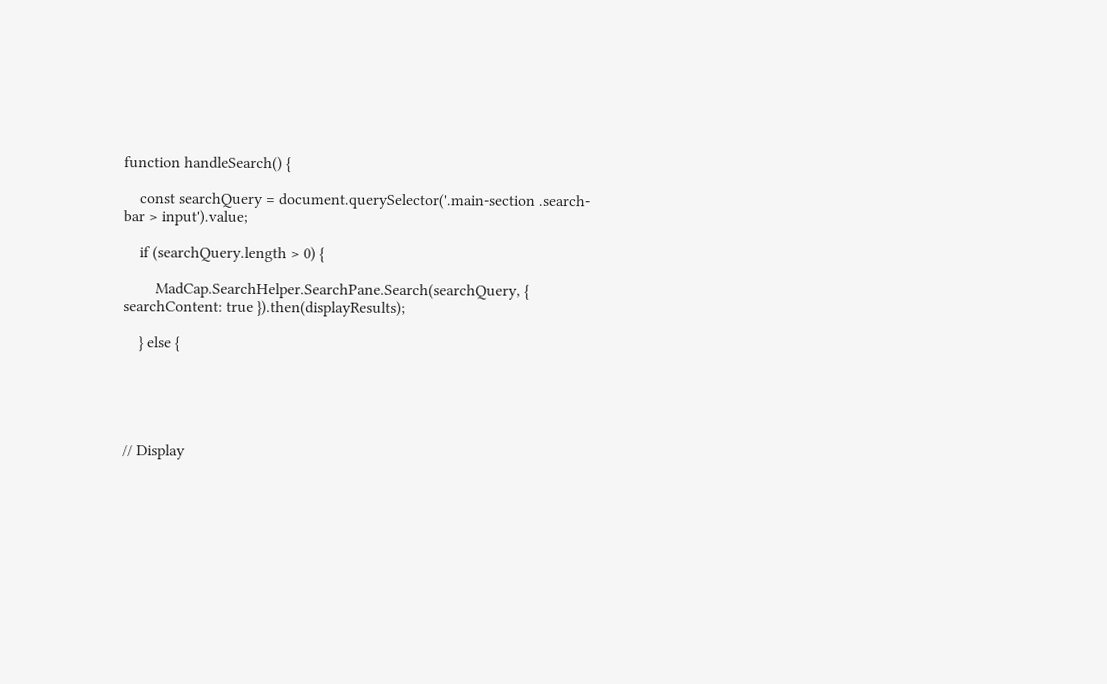function handleSearch() {

    const searchQuery = document.querySelector('.main-section .search-bar > input').value;

    if (searchQuery.length > 0) {

        MadCap.SearchHelper.SearchPane.Search(searchQuery, { searchContent: true }).then(displayResults);

    } else {





// Display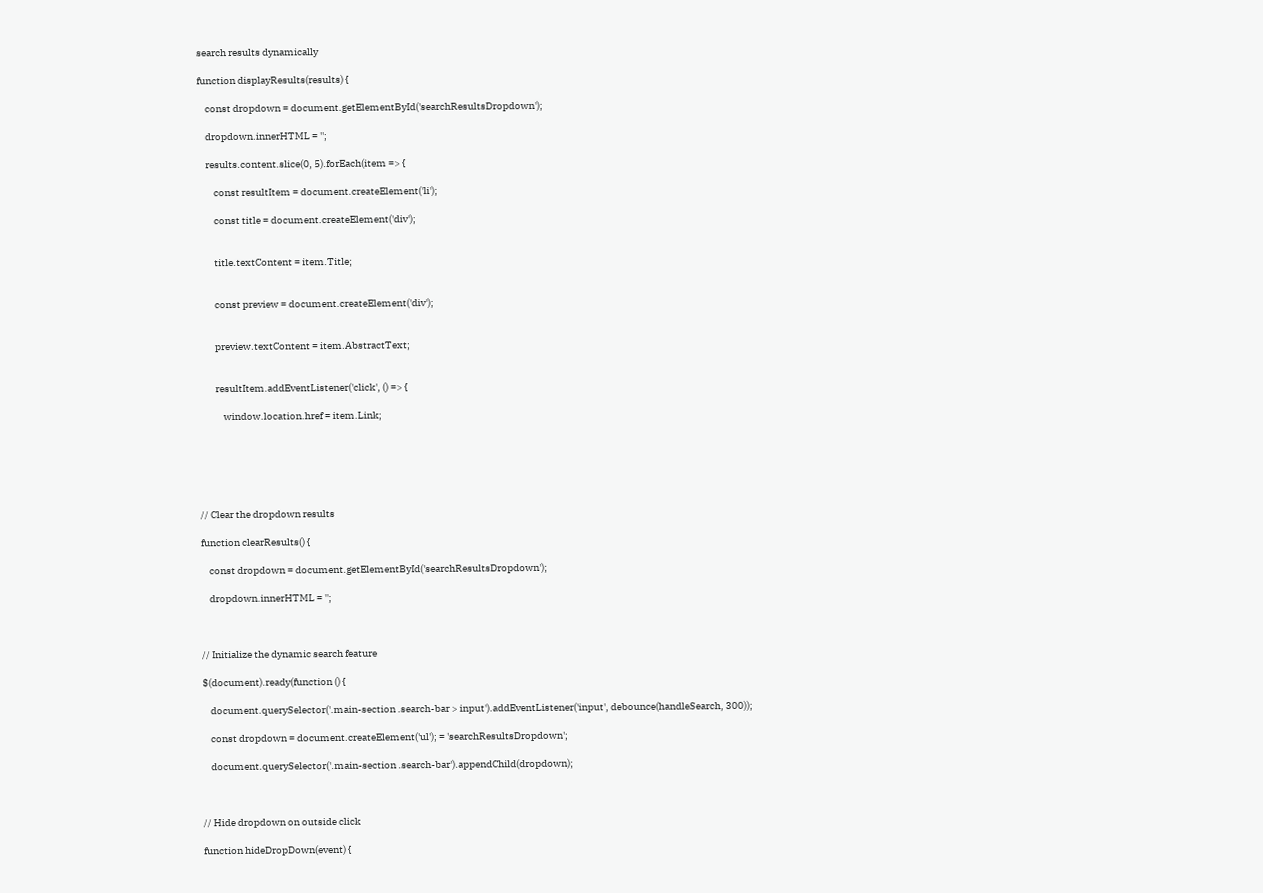search results dynamically

function displayResults(results) {

    const dropdown = document.getElementById('searchResultsDropdown');

    dropdown.innerHTML = '';

    results.content.slice(0, 5).forEach(item => {

        const resultItem = document.createElement('li');

        const title = document.createElement('div');


        title.textContent = item.Title;


        const preview = document.createElement('div');


        preview.textContent = item.AbstractText;


        resultItem.addEventListener('click', () => {

            window.location.href = item.Link;






// Clear the dropdown results

function clearResults() {

    const dropdown = document.getElementById('searchResultsDropdown');

    dropdown.innerHTML = '';



// Initialize the dynamic search feature

$(document).ready(function () {

    document.querySelector('.main-section .search-bar > input').addEventListener('input', debounce(handleSearch, 300));

    const dropdown = document.createElement('ul'); = 'searchResultsDropdown';

    document.querySelector('.main-section .search-bar').appendChild(dropdown);



// Hide dropdown on outside click

function hideDropDown(event) {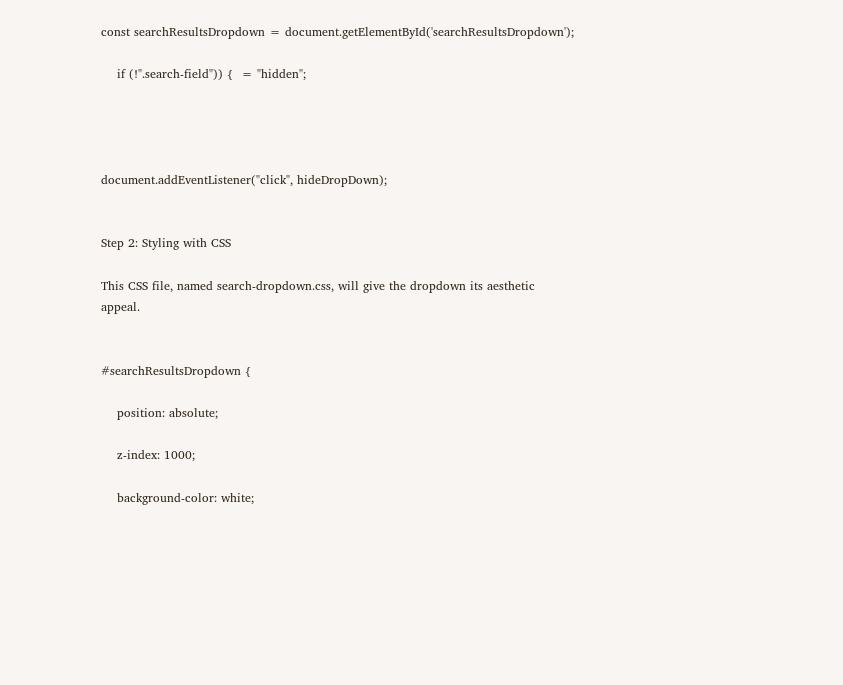const searchResultsDropdown = document.getElementById('searchResultsDropdown');

    if (!".search-field")) {  = "hidden";




document.addEventListener("click", hideDropDown);


Step 2: Styling with CSS

This CSS file, named search-dropdown.css, will give the dropdown its aesthetic appeal.


#searchResultsDropdown {

    position: absolute;

    z-index: 1000;

    background-color: white;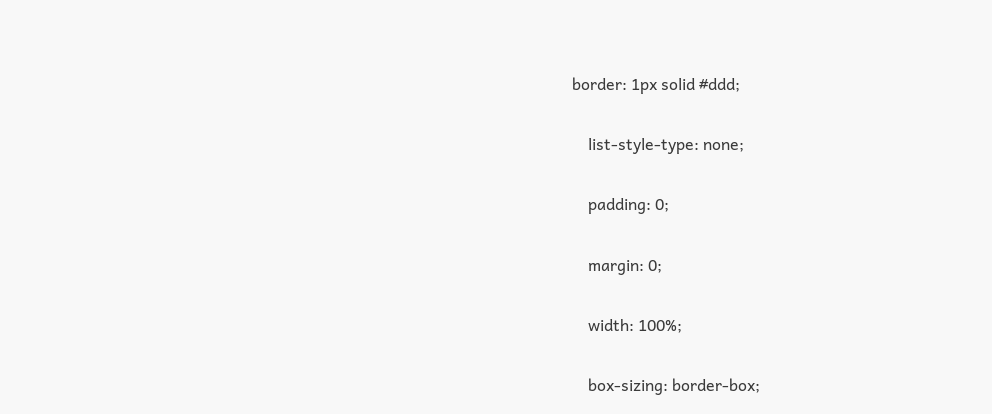border: 1px solid #ddd;

    list-style-type: none;

    padding: 0;

    margin: 0;

    width: 100%;

    box-sizing: border-box;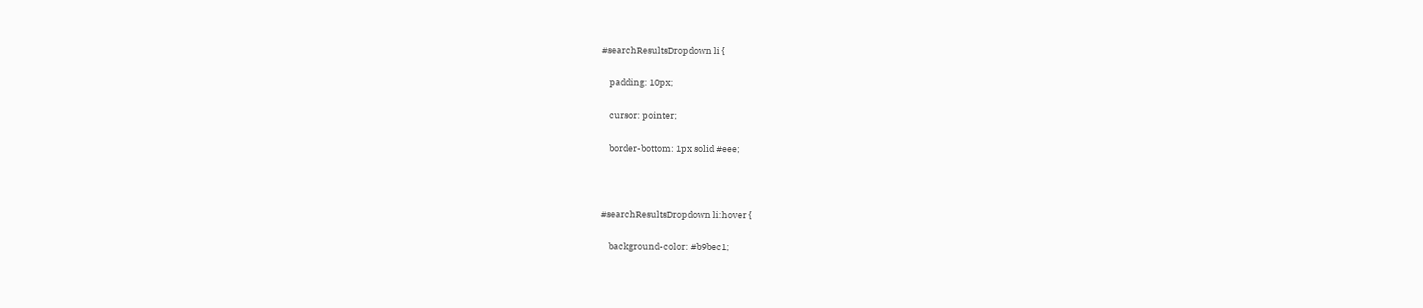#searchResultsDropdown li {

    padding: 10px;

    cursor: pointer;

    border-bottom: 1px solid #eee;



#searchResultsDropdown li:hover {

    background-color: #b9bec1;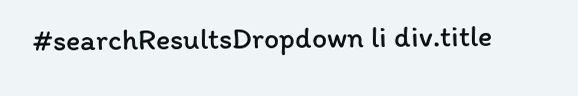#searchResultsDropdown li div.title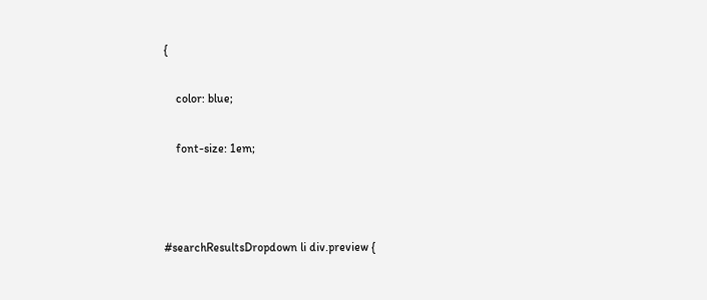{

    color: blue;

    font-size: 1em;



#searchResultsDropdown li div.preview {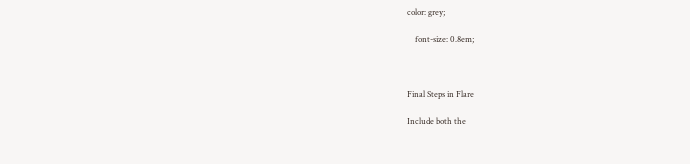color: grey;

    font-size: 0.8em;



Final Steps in Flare

Include both the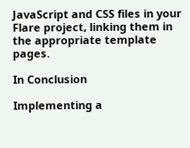JavaScript and CSS files in your Flare project, linking them in the appropriate template pages.

In Conclusion

Implementing a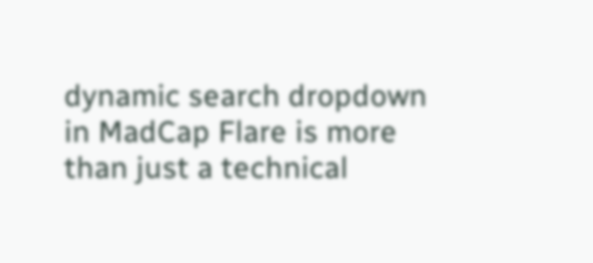dynamic search dropdown in MadCap Flare is more than just a technical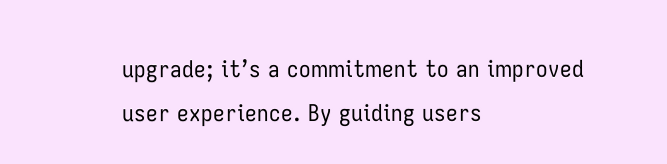upgrade; it’s a commitment to an improved user experience. By guiding users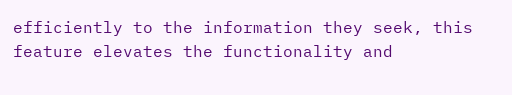efficiently to the information they seek, this feature elevates the functionality and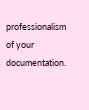professionalism of your documentation.